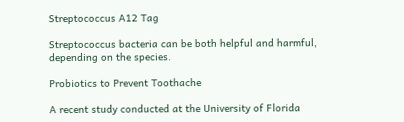Streptococcus A12 Tag

Streptococcus bacteria can be both helpful and harmful, depending on the species.

Probiotics to Prevent Toothache

A recent study conducted at the University of Florida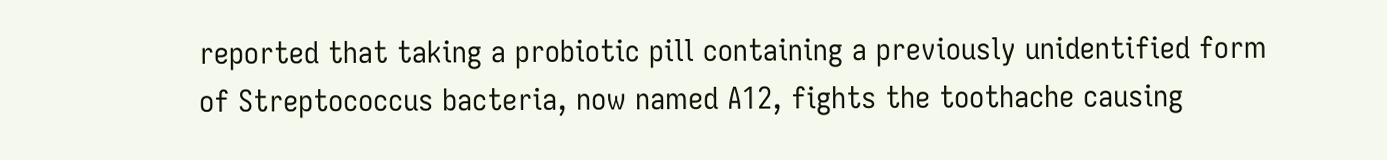reported that taking a probiotic pill containing a previously unidentified form of Streptococcus bacteria, now named A12, fights the toothache causing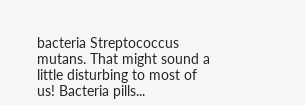bacteria Streptococcus mutans. That might sound a little disturbing to most of us! Bacteria pills...